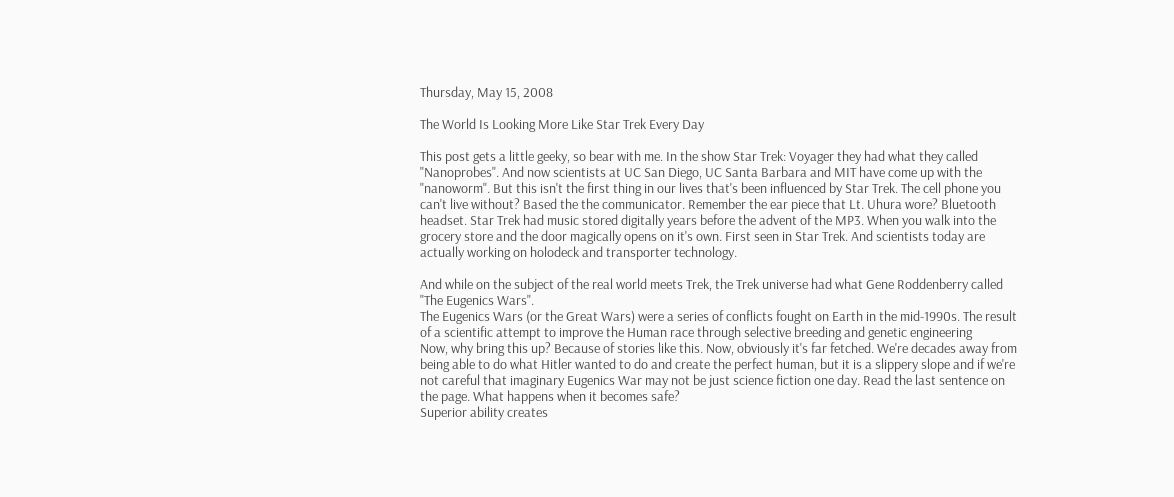Thursday, May 15, 2008

The World Is Looking More Like Star Trek Every Day

This post gets a little geeky, so bear with me. In the show Star Trek: Voyager they had what they called "Nanoprobes". And now scientists at UC San Diego, UC Santa Barbara and MIT have come up with the "nanoworm". But this isn't the first thing in our lives that's been influenced by Star Trek. The cell phone you can't live without? Based the the communicator. Remember the ear piece that Lt. Uhura wore? Bluetooth headset. Star Trek had music stored digitally years before the advent of the MP3. When you walk into the grocery store and the door magically opens on it's own. First seen in Star Trek. And scientists today are actually working on holodeck and transporter technology.

And while on the subject of the real world meets Trek, the Trek universe had what Gene Roddenberry called "The Eugenics Wars".
The Eugenics Wars (or the Great Wars) were a series of conflicts fought on Earth in the mid-1990s. The result of a scientific attempt to improve the Human race through selective breeding and genetic engineering
Now, why bring this up? Because of stories like this. Now, obviously it's far fetched. We're decades away from being able to do what Hitler wanted to do and create the perfect human, but it is a slippery slope and if we're not careful that imaginary Eugenics War may not be just science fiction one day. Read the last sentence on the page. What happens when it becomes safe?
Superior ability creates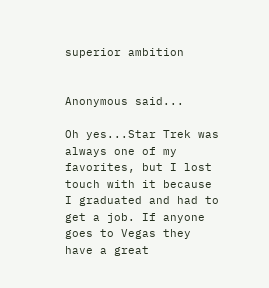superior ambition


Anonymous said...

Oh yes...Star Trek was always one of my favorites, but I lost touch with it because I graduated and had to get a job. If anyone goes to Vegas they have a great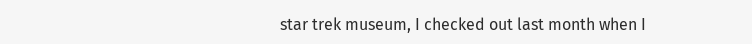star trek museum, I checked out last month when I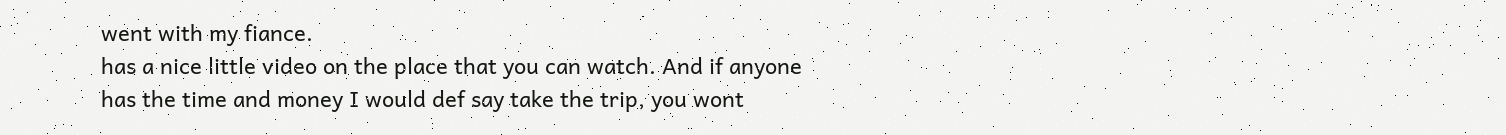went with my fiance.
has a nice little video on the place that you can watch. And if anyone has the time and money I would def say take the trip, you wont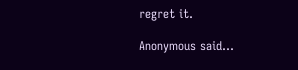regret it.

Anonymous said...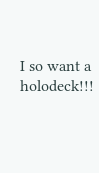I so want a holodeck!!!